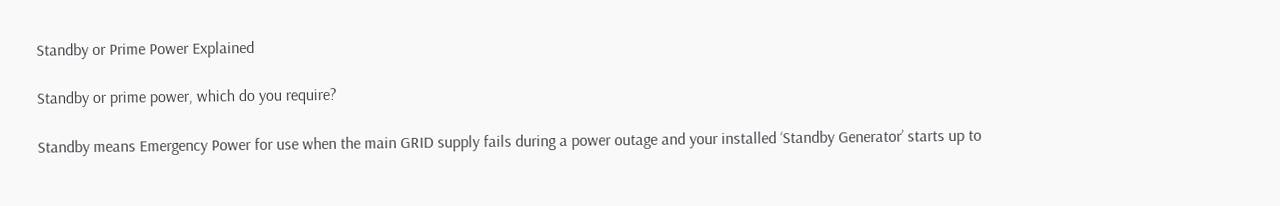Standby or Prime Power Explained

Standby or prime power, which do you require?

Standby means Emergency Power for use when the main GRID supply fails during a power outage and your installed ‘Standby Generator’ starts up to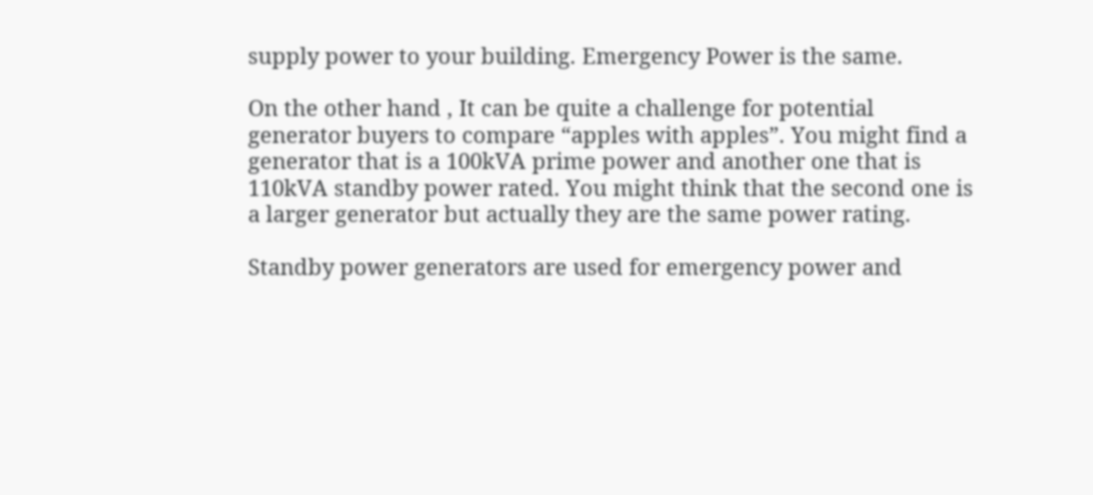supply power to your building. Emergency Power is the same.

On the other hand , It can be quite a challenge for potential generator buyers to compare “apples with apples”. You might find a generator that is a 100kVA prime power and another one that is 110kVA standby power rated. You might think that the second one is a larger generator but actually they are the same power rating.

Standby power generators are used for emergency power and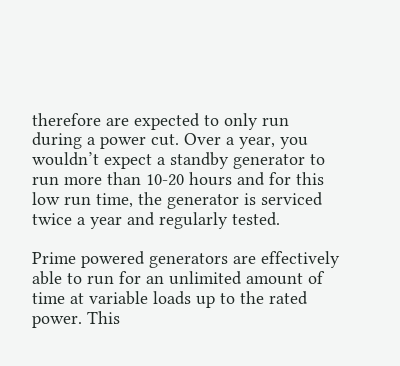therefore are expected to only run during a power cut. Over a year, you wouldn’t expect a standby generator to run more than 10-20 hours and for this low run time, the generator is serviced twice a year and regularly tested.

Prime powered generators are effectively able to run for an unlimited amount of time at variable loads up to the rated power. This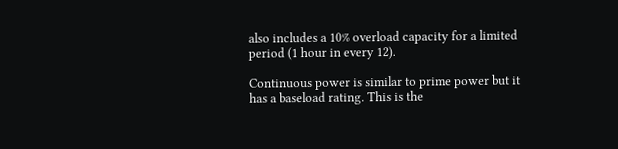also includes a 10% overload capacity for a limited period (1 hour in every 12).

Continuous power is similar to prime power but it has a baseload rating. This is the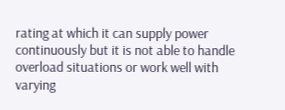rating at which it can supply power continuously but it is not able to handle overload situations or work well with varying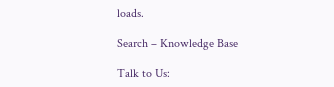loads.

Search – Knowledge Base

Talk to Us: